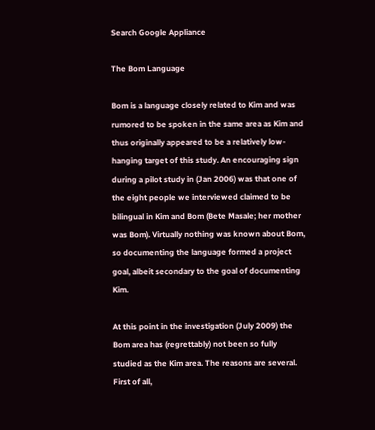Search Google Appliance

The Bom Language

Bom is a language closely related to Kim and was rumored to be spoken in the same area as Kim and thus originally appeared to be a relatively low-hanging target of this study. An encouraging sign during a pilot study in (Jan 2006) was that one of the eight people we interviewed claimed to be bilingual in Kim and Bom (Bete Masale; her mother was Bom). Virtually nothing was known about Bom, so documenting the language formed a project goal, albeit secondary to the goal of documenting Kim.

At this point in the investigation (July 2009) the Bom area has (regrettably) not been so fully studied as the Kim area. The reasons are several. First of all,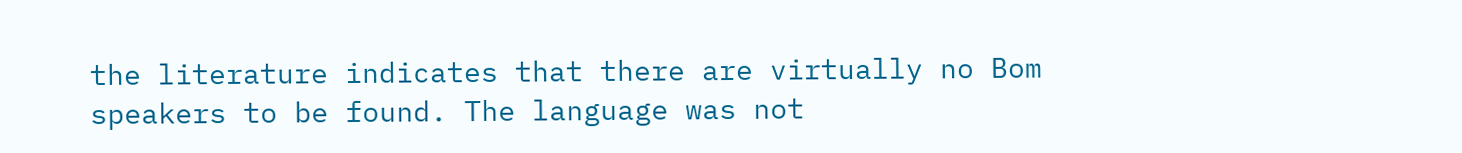the literature indicates that there are virtually no Bom speakers to be found. The language was not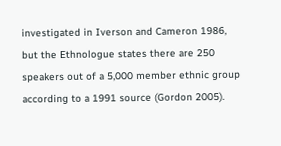investigated in Iverson and Cameron 1986, but the Ethnologue states there are 250 speakers out of a 5,000 member ethnic group according to a 1991 source (Gordon 2005).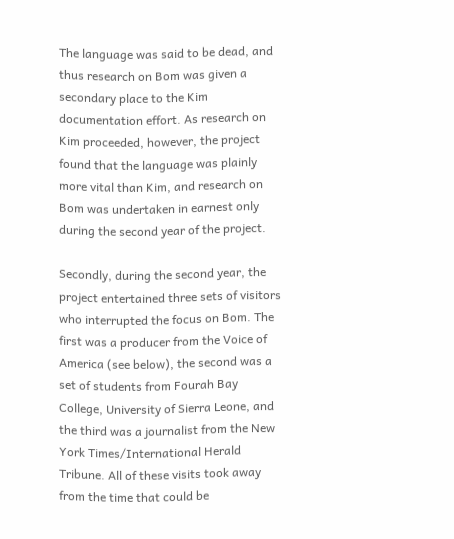The language was said to be dead, and thus research on Bom was given a secondary place to the Kim documentation effort. As research on Kim proceeded, however, the project found that the language was plainly more vital than Kim, and research on Bom was undertaken in earnest only during the second year of the project.

Secondly, during the second year, the project entertained three sets of visitors who interrupted the focus on Bom. The first was a producer from the Voice of America (see below), the second was a set of students from Fourah Bay College, University of Sierra Leone, and the third was a journalist from the New York Times/International Herald Tribune. All of these visits took away from the time that could be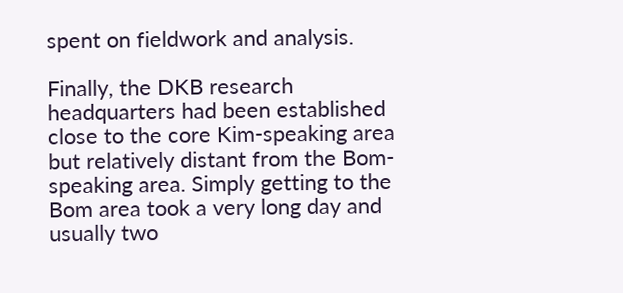spent on fieldwork and analysis.

Finally, the DKB research headquarters had been established close to the core Kim-speaking area but relatively distant from the Bom-speaking area. Simply getting to the Bom area took a very long day and usually two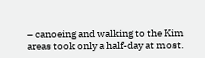– canoeing and walking to the Kim areas took only a half-day at most.